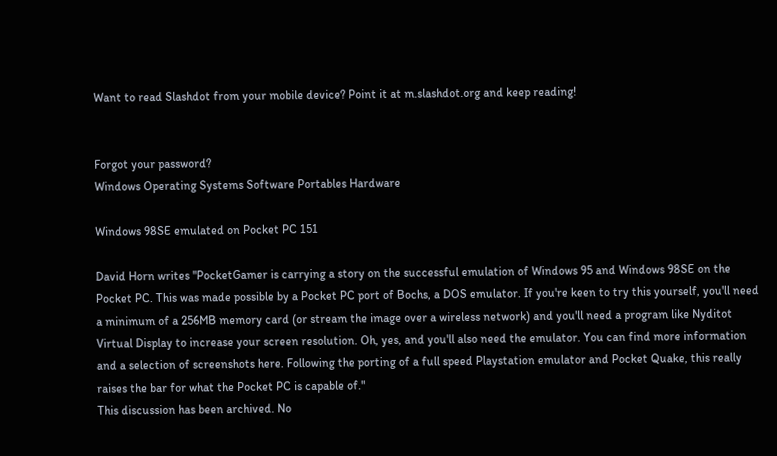Want to read Slashdot from your mobile device? Point it at m.slashdot.org and keep reading!


Forgot your password?
Windows Operating Systems Software Portables Hardware

Windows 98SE emulated on Pocket PC 151

David Horn writes "PocketGamer is carrying a story on the successful emulation of Windows 95 and Windows 98SE on the Pocket PC. This was made possible by a Pocket PC port of Bochs, a DOS emulator. If you're keen to try this yourself, you'll need a minimum of a 256MB memory card (or stream the image over a wireless network) and you'll need a program like Nyditot Virtual Display to increase your screen resolution. Oh, yes, and you'll also need the emulator. You can find more information and a selection of screenshots here. Following the porting of a full speed Playstation emulator and Pocket Quake, this really raises the bar for what the Pocket PC is capable of."
This discussion has been archived. No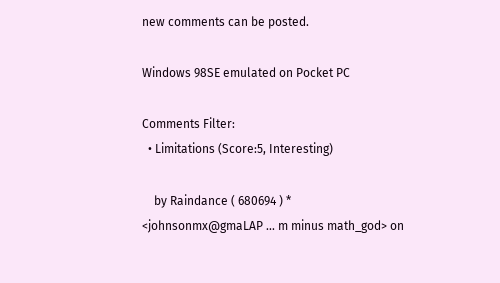new comments can be posted.

Windows 98SE emulated on Pocket PC

Comments Filter:
  • Limitations (Score:5, Interesting)

    by Raindance ( 680694 ) * <johnsonmx@gmaLAP ... m minus math_god> on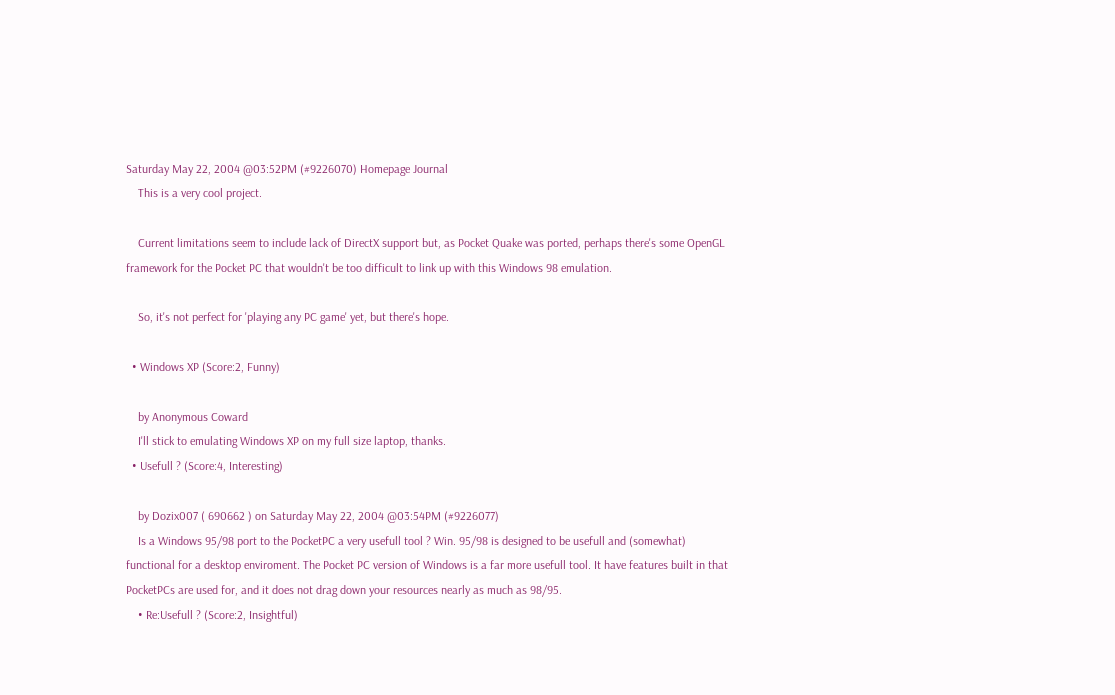Saturday May 22, 2004 @03:52PM (#9226070) Homepage Journal
    This is a very cool project.

    Current limitations seem to include lack of DirectX support but, as Pocket Quake was ported, perhaps there's some OpenGL framework for the Pocket PC that wouldn't be too difficult to link up with this Windows 98 emulation.

    So, it's not perfect for 'playing any PC game' yet, but there's hope.

  • Windows XP (Score:2, Funny)

    by Anonymous Coward
    I'll stick to emulating Windows XP on my full size laptop, thanks.
  • Usefull ? (Score:4, Interesting)

    by Dozix007 ( 690662 ) on Saturday May 22, 2004 @03:54PM (#9226077)
    Is a Windows 95/98 port to the PocketPC a very usefull tool ? Win. 95/98 is designed to be usefull and (somewhat) functional for a desktop enviroment. The Pocket PC version of Windows is a far more usefull tool. It have features built in that PocketPCs are used for, and it does not drag down your resources nearly as much as 98/95.
    • Re:Usefull ? (Score:2, Insightful)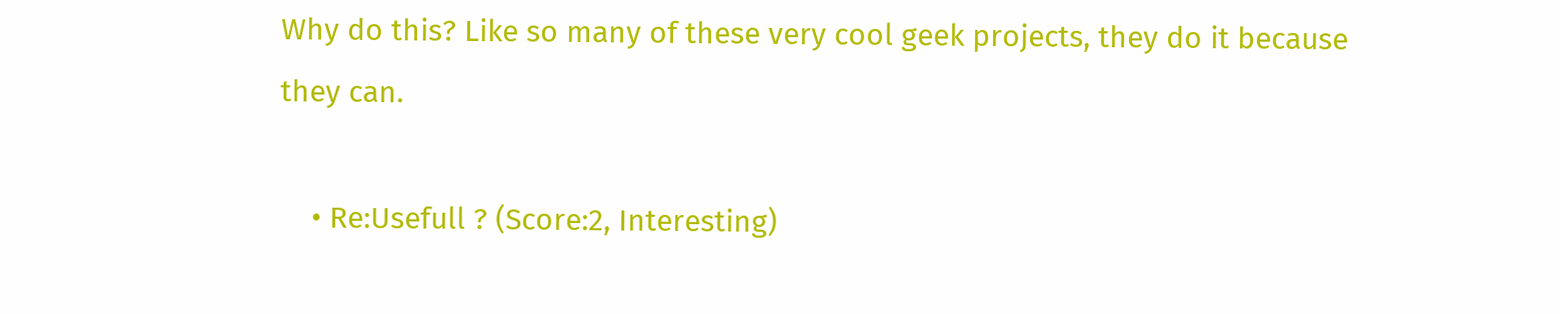Why do this? Like so many of these very cool geek projects, they do it because they can.

    • Re:Usefull ? (Score:2, Interesting)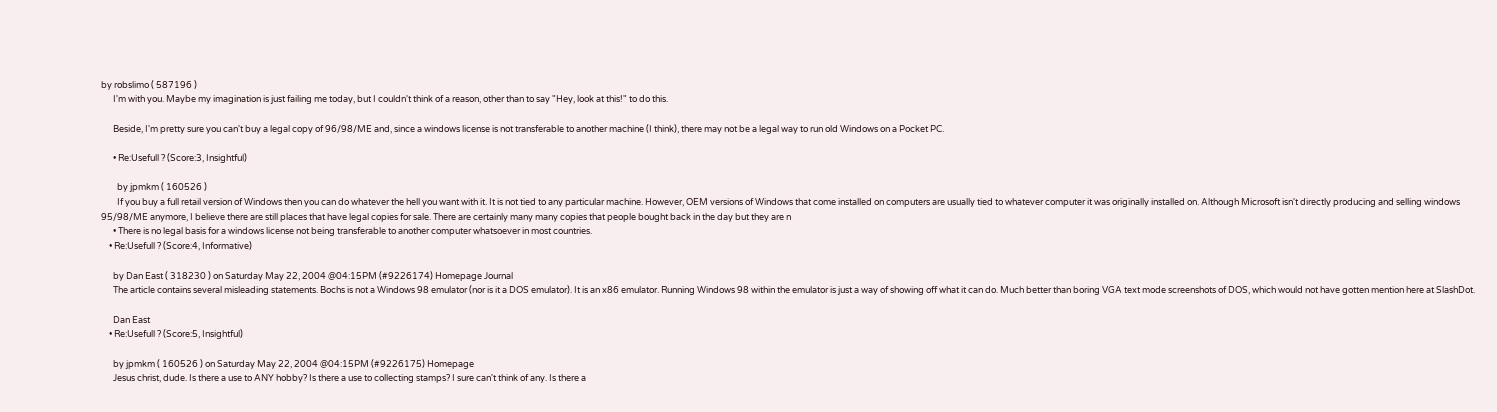by robslimo ( 587196 )
      I'm with you. Maybe my imagination is just failing me today, but I couldn't think of a reason, other than to say "Hey, look at this!" to do this.

      Beside, I'm pretty sure you can't buy a legal copy of 96/98/ME and, since a windows license is not transferable to another machine (I think), there may not be a legal way to run old Windows on a Pocket PC.

      • Re:Usefull ? (Score:3, Insightful)

        by jpmkm ( 160526 )
        If you buy a full retail version of Windows then you can do whatever the hell you want with it. It is not tied to any particular machine. However, OEM versions of Windows that come installed on computers are usually tied to whatever computer it was originally installed on. Although Microsoft isn't directly producing and selling windows 95/98/ME anymore, I believe there are still places that have legal copies for sale. There are certainly many many copies that people bought back in the day but they are n
      • There is no legal basis for a windows license not being transferable to another computer whatsoever in most countries.
    • Re:Usefull ? (Score:4, Informative)

      by Dan East ( 318230 ) on Saturday May 22, 2004 @04:15PM (#9226174) Homepage Journal
      The article contains several misleading statements. Bochs is not a Windows 98 emulator (nor is it a DOS emulator). It is an x86 emulator. Running Windows 98 within the emulator is just a way of showing off what it can do. Much better than boring VGA text mode screenshots of DOS, which would not have gotten mention here at SlashDot.

      Dan East
    • Re:Usefull ? (Score:5, Insightful)

      by jpmkm ( 160526 ) on Saturday May 22, 2004 @04:15PM (#9226175) Homepage
      Jesus christ, dude. Is there a use to ANY hobby? Is there a use to collecting stamps? I sure can't think of any. Is there a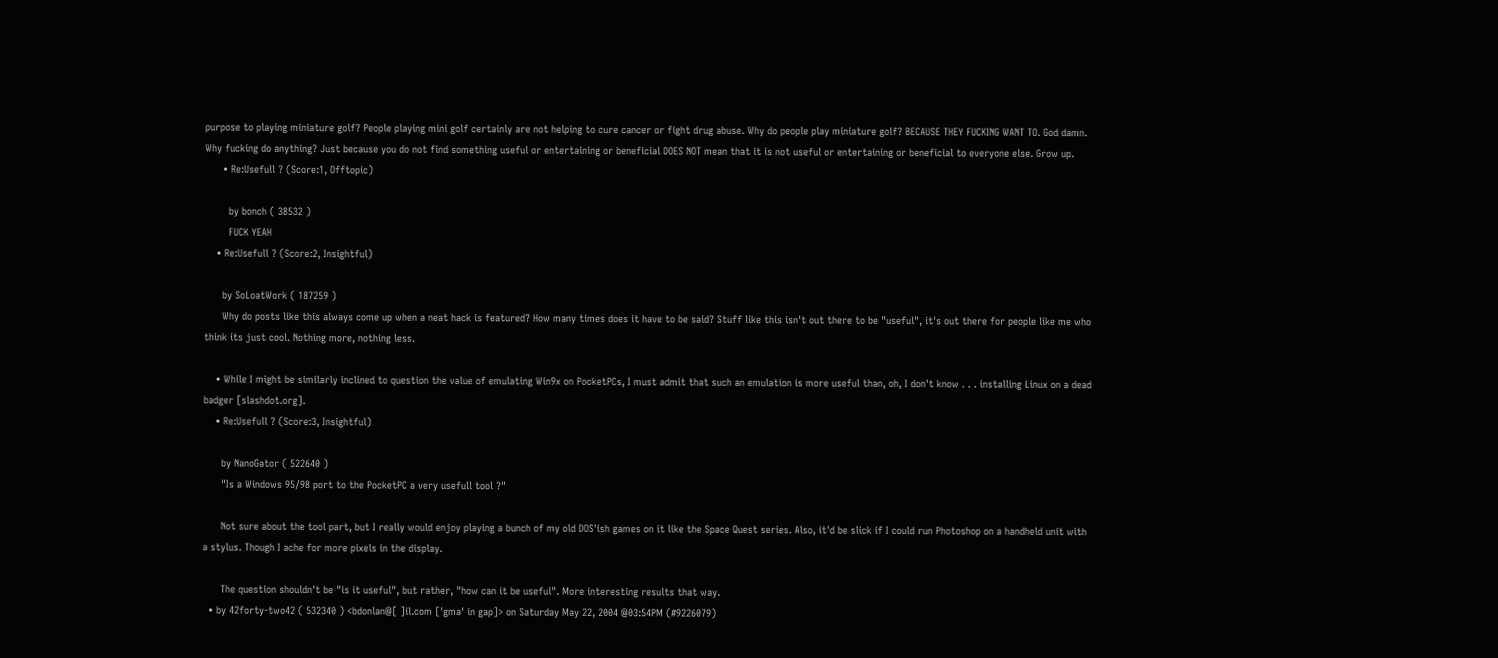purpose to playing miniature golf? People playing mini golf certainly are not helping to cure cancer or fight drug abuse. Why do people play miniature golf? BECAUSE THEY FUCKING WANT TO. God damn. Why fucking do anything? Just because you do not find something useful or entertaining or beneficial DOES NOT mean that it is not useful or entertaining or beneficial to everyone else. Grow up.
      • Re:Usefull ? (Score:1, Offtopic)

        by bonch ( 38532 )
        FUCK YEAH
    • Re:Usefull ? (Score:2, Insightful)

      by SoLoatWork ( 187259 )
      Why do posts like this always come up when a neat hack is featured? How many times does it have to be said? Stuff like this isn't out there to be "useful", it's out there for people like me who think its just cool. Nothing more, nothing less.

    • While I might be similarly inclined to question the value of emulating Win9x on PocketPCs, I must admit that such an emulation is more useful than, oh, I don't know . . . installing Linux on a dead badger [slashdot.org].
    • Re:Usefull ? (Score:3, Insightful)

      by NanoGator ( 522640 )
      "Is a Windows 95/98 port to the PocketPC a very usefull tool ?"

      Not sure about the tool part, but I really would enjoy playing a bunch of my old DOS'ish games on it like the Space Quest series. Also, it'd be slick if I could run Photoshop on a handheld unit with a stylus. Though I ache for more pixels in the display.

      The question shouldn't be "is it useful", but rather, "how can it be useful". More interesting results that way.
  • by 42forty-two42 ( 532340 ) <bdonlan@[ ]il.com ['gma' in gap]> on Saturday May 22, 2004 @03:54PM (#9226079)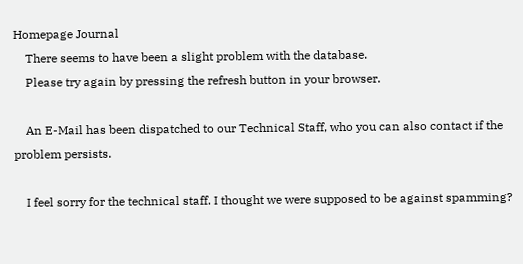Homepage Journal
    There seems to have been a slight problem with the database.
    Please try again by pressing the refresh button in your browser.

    An E-Mail has been dispatched to our Technical Staff, who you can also contact if the problem persists.

    I feel sorry for the technical staff. I thought we were supposed to be against spamming?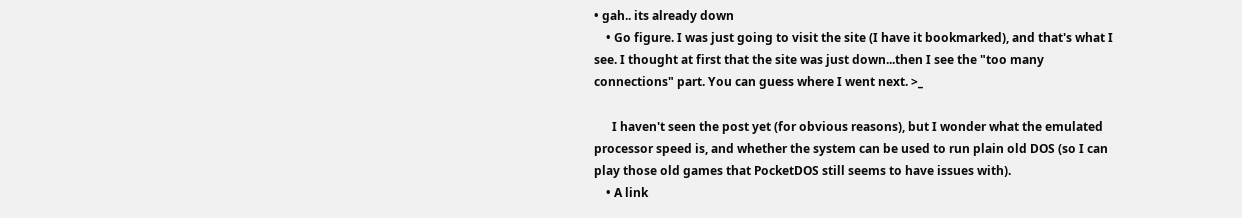• gah.. its already down
    • Go figure. I was just going to visit the site (I have it bookmarked), and that's what I see. I thought at first that the site was just down...then I see the "too many connections" part. You can guess where I went next. >_

      I haven't seen the post yet (for obvious reasons), but I wonder what the emulated processor speed is, and whether the system can be used to run plain old DOS (so I can play those old games that PocketDOS still seems to have issues with).
    • A link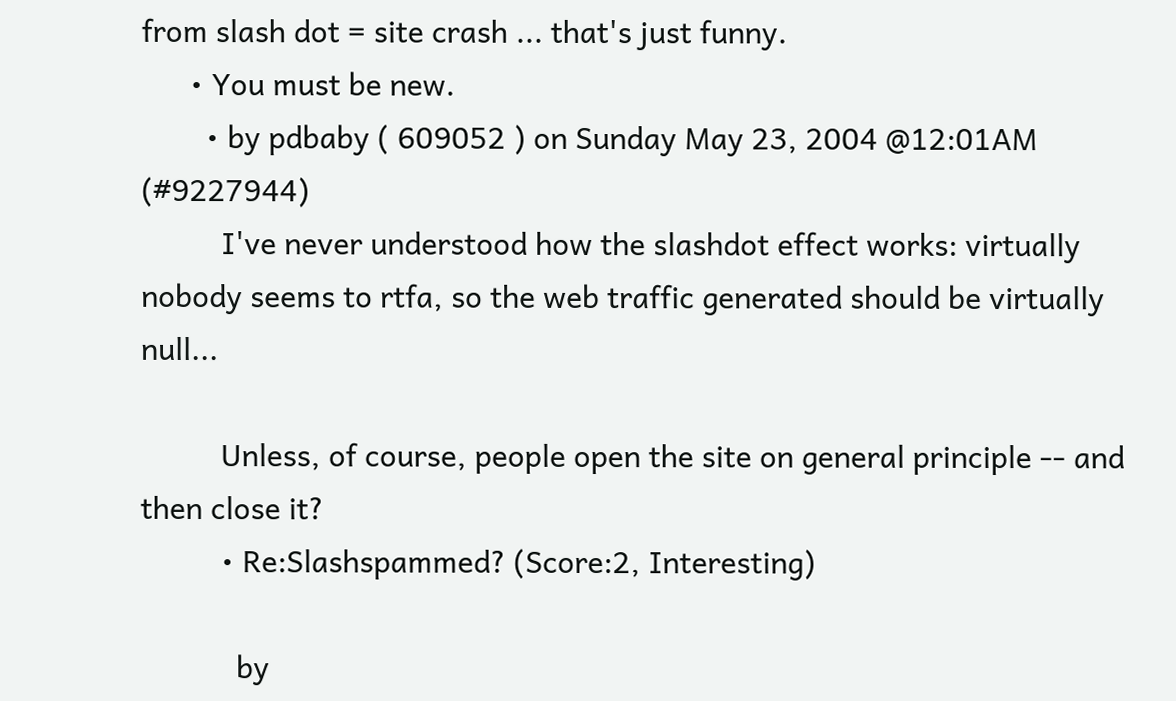from slash dot = site crash ... that's just funny.
      • You must be new.
        • by pdbaby ( 609052 ) on Sunday May 23, 2004 @12:01AM (#9227944)
          I've never understood how the slashdot effect works: virtually nobody seems to rtfa, so the web traffic generated should be virtually null...

          Unless, of course, people open the site on general principle -- and then close it?
          • Re:Slashspammed? (Score:2, Interesting)

            by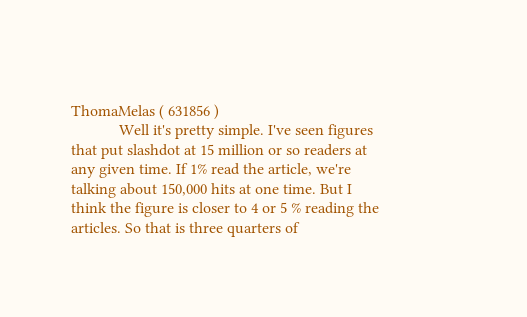ThomaMelas ( 631856 )
            Well it's pretty simple. I've seen figures that put slashdot at 15 million or so readers at any given time. If 1% read the article, we're talking about 150,000 hits at one time. But I think the figure is closer to 4 or 5 % reading the articles. So that is three quarters of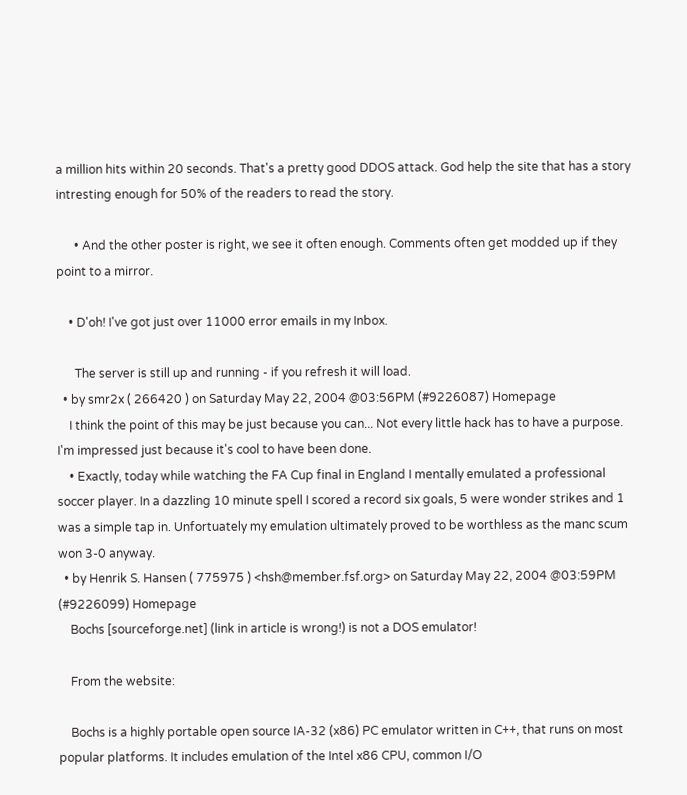a million hits within 20 seconds. That's a pretty good DDOS attack. God help the site that has a story intresting enough for 50% of the readers to read the story.

      • And the other poster is right, we see it often enough. Comments often get modded up if they point to a mirror.

    • D'oh! I've got just over 11000 error emails in my Inbox.

      The server is still up and running - if you refresh it will load.
  • by smr2x ( 266420 ) on Saturday May 22, 2004 @03:56PM (#9226087) Homepage
    I think the point of this may be just because you can... Not every little hack has to have a purpose. I'm impressed just because it's cool to have been done.
    • Exactly, today while watching the FA Cup final in England I mentally emulated a professional soccer player. In a dazzling 10 minute spell I scored a record six goals, 5 were wonder strikes and 1 was a simple tap in. Unfortuately my emulation ultimately proved to be worthless as the manc scum won 3-0 anyway.
  • by Henrik S. Hansen ( 775975 ) <hsh@member.fsf.org> on Saturday May 22, 2004 @03:59PM (#9226099) Homepage
    Bochs [sourceforge.net] (link in article is wrong!) is not a DOS emulator!

    From the website:

    Bochs is a highly portable open source IA-32 (x86) PC emulator written in C++, that runs on most popular platforms. It includes emulation of the Intel x86 CPU, common I/O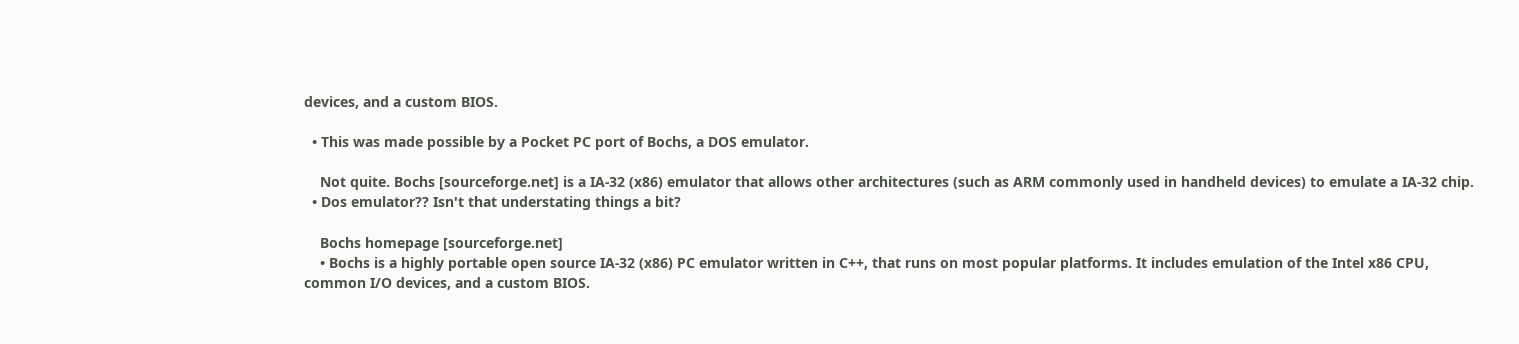devices, and a custom BIOS.

  • This was made possible by a Pocket PC port of Bochs, a DOS emulator.

    Not quite. Bochs [sourceforge.net] is a IA-32 (x86) emulator that allows other architectures (such as ARM commonly used in handheld devices) to emulate a IA-32 chip.
  • Dos emulator?? Isn't that understating things a bit?

    Bochs homepage [sourceforge.net]
    • Bochs is a highly portable open source IA-32 (x86) PC emulator written in C++, that runs on most popular platforms. It includes emulation of the Intel x86 CPU, common I/O devices, and a custom BIOS.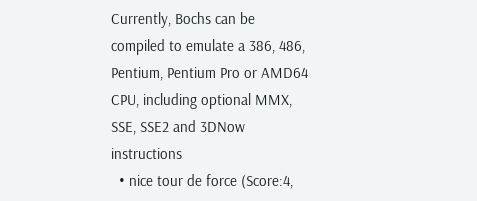Currently, Bochs can be compiled to emulate a 386, 486, Pentium, Pentium Pro or AMD64 CPU, including optional MMX, SSE, SSE2 and 3DNow instructions
  • nice tour de force (Score:4,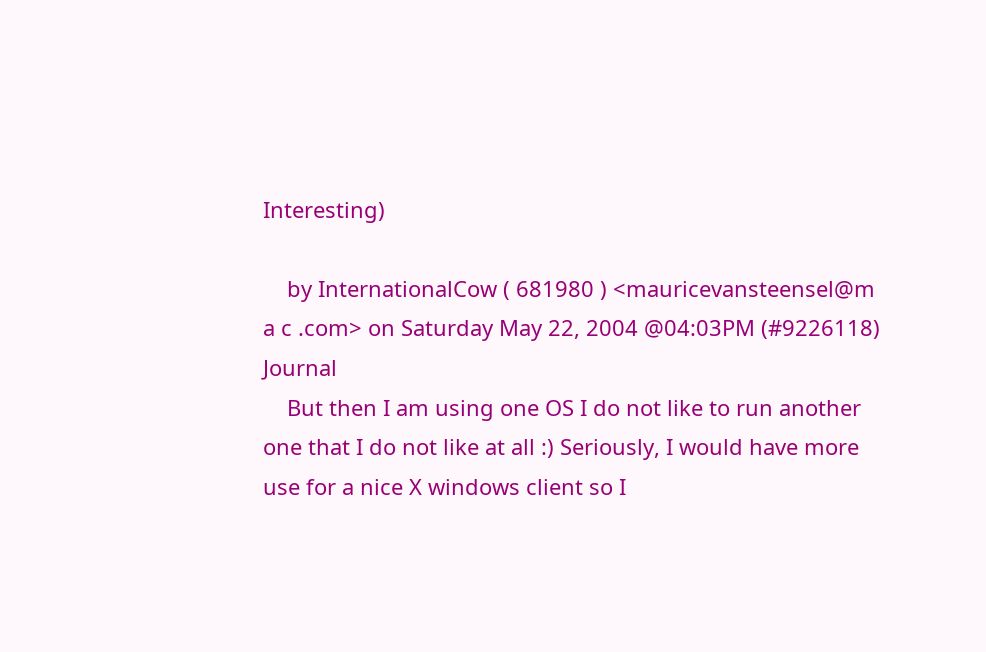Interesting)

    by InternationalCow ( 681980 ) <mauricevansteensel@m a c .com> on Saturday May 22, 2004 @04:03PM (#9226118) Journal
    But then I am using one OS I do not like to run another one that I do not like at all :) Seriously, I would have more use for a nice X windows client so I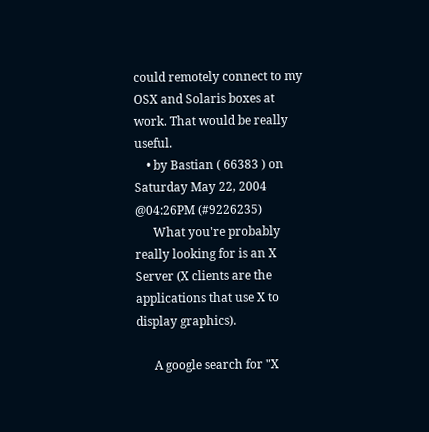could remotely connect to my OSX and Solaris boxes at work. That would be really useful.
    • by Bastian ( 66383 ) on Saturday May 22, 2004 @04:26PM (#9226235)
      What you're probably really looking for is an X Server (X clients are the applications that use X to display graphics).

      A google search for "X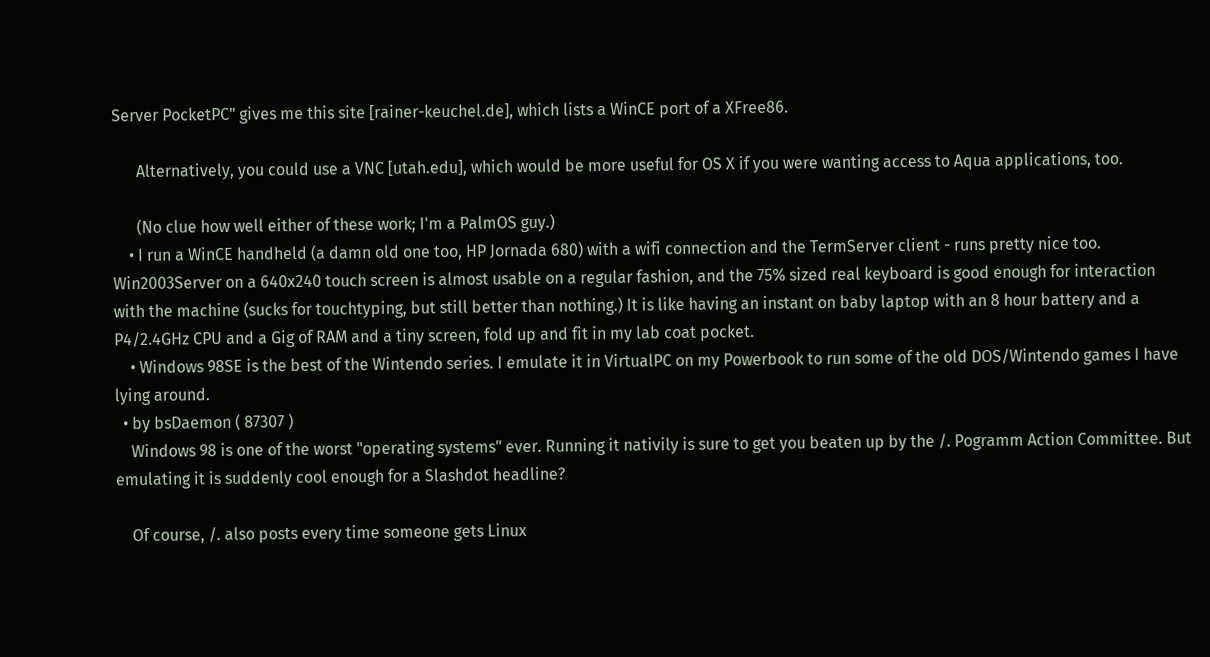Server PocketPC" gives me this site [rainer-keuchel.de], which lists a WinCE port of a XFree86.

      Alternatively, you could use a VNC [utah.edu], which would be more useful for OS X if you were wanting access to Aqua applications, too.

      (No clue how well either of these work; I'm a PalmOS guy.)
    • I run a WinCE handheld (a damn old one too, HP Jornada 680) with a wifi connection and the TermServer client - runs pretty nice too. Win2003Server on a 640x240 touch screen is almost usable on a regular fashion, and the 75% sized real keyboard is good enough for interaction with the machine (sucks for touchtyping, but still better than nothing.) It is like having an instant on baby laptop with an 8 hour battery and a P4/2.4GHz CPU and a Gig of RAM and a tiny screen, fold up and fit in my lab coat pocket.
    • Windows 98SE is the best of the Wintendo series. I emulate it in VirtualPC on my Powerbook to run some of the old DOS/Wintendo games I have lying around.
  • by bsDaemon ( 87307 )
    Windows 98 is one of the worst "operating systems" ever. Running it nativily is sure to get you beaten up by the /. Pogramm Action Committee. But emulating it is suddenly cool enough for a Slashdot headline?

    Of course, /. also posts every time someone gets Linux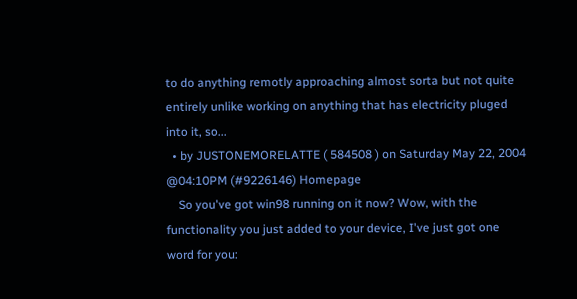to do anything remotly approaching almost sorta but not quite entirely unlike working on anything that has electricity pluged into it, so...
  • by JUSTONEMORELATTE ( 584508 ) on Saturday May 22, 2004 @04:10PM (#9226146) Homepage
    So you've got win98 running on it now? Wow, with the functionality you just added to your device, I've just got one word for you: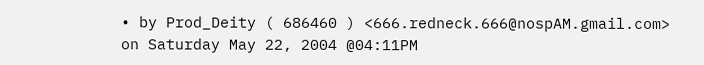• by Prod_Deity ( 686460 ) <666.redneck.666@nospAM.gmail.com> on Saturday May 22, 2004 @04:11PM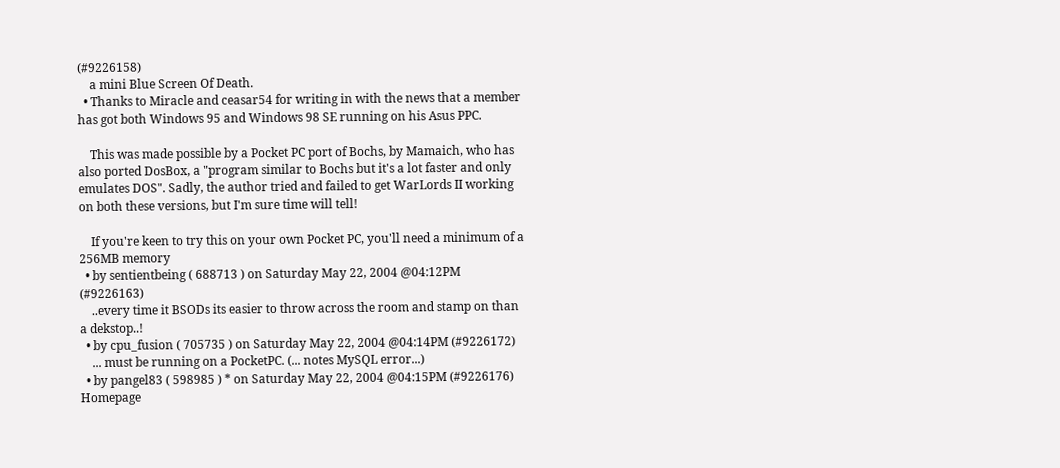(#9226158)
    a mini Blue Screen Of Death.
  • Thanks to Miracle and ceasar54 for writing in with the news that a member has got both Windows 95 and Windows 98 SE running on his Asus PPC.

    This was made possible by a Pocket PC port of Bochs, by Mamaich, who has also ported DosBox, a "program similar to Bochs but it's a lot faster and only emulates DOS". Sadly, the author tried and failed to get WarLords II working on both these versions, but I'm sure time will tell!

    If you're keen to try this on your own Pocket PC, you'll need a minimum of a 256MB memory
  • by sentientbeing ( 688713 ) on Saturday May 22, 2004 @04:12PM (#9226163)
    ..every time it BSODs its easier to throw across the room and stamp on than a dekstop..!
  • by cpu_fusion ( 705735 ) on Saturday May 22, 2004 @04:14PM (#9226172)
    ... must be running on a PocketPC. (... notes MySQL error...)
  • by pangel83 ( 598985 ) * on Saturday May 22, 2004 @04:15PM (#9226176) Homepage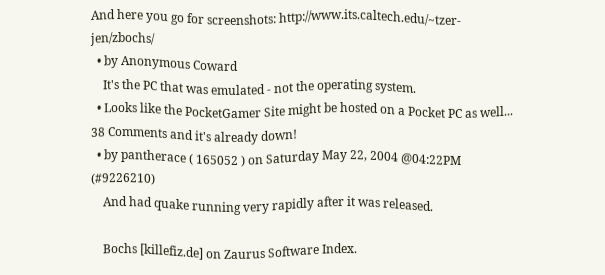And here you go for screenshots: http://www.its.caltech.edu/~tzer-jen/zbochs/
  • by Anonymous Coward
    It's the PC that was emulated - not the operating system.
  • Looks like the PocketGamer Site might be hosted on a Pocket PC as well... 38 Comments and it's already down!
  • by pantherace ( 165052 ) on Saturday May 22, 2004 @04:22PM (#9226210)
    And had quake running very rapidly after it was released.

    Bochs [killefiz.de] on Zaurus Software Index.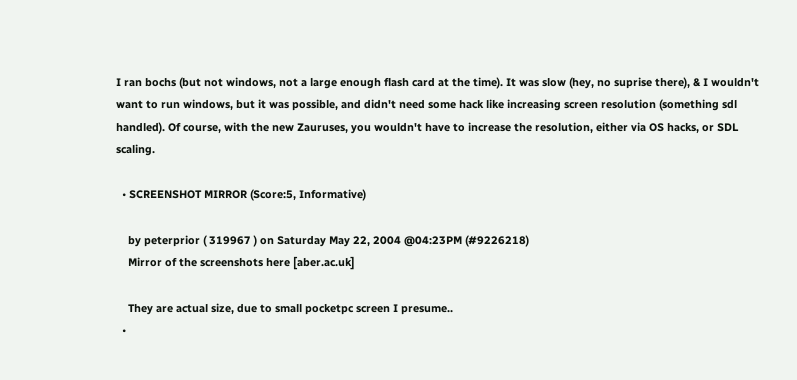I ran bochs (but not windows, not a large enough flash card at the time). It was slow (hey, no suprise there), & I wouldn't want to run windows, but it was possible, and didn't need some hack like increasing screen resolution (something sdl handled). Of course, with the new Zauruses, you wouldn't have to increase the resolution, either via OS hacks, or SDL scaling.

  • SCREENSHOT MIRROR (Score:5, Informative)

    by peterprior ( 319967 ) on Saturday May 22, 2004 @04:23PM (#9226218)
    Mirror of the screenshots here [aber.ac.uk]

    They are actual size, due to small pocketpc screen I presume..
  •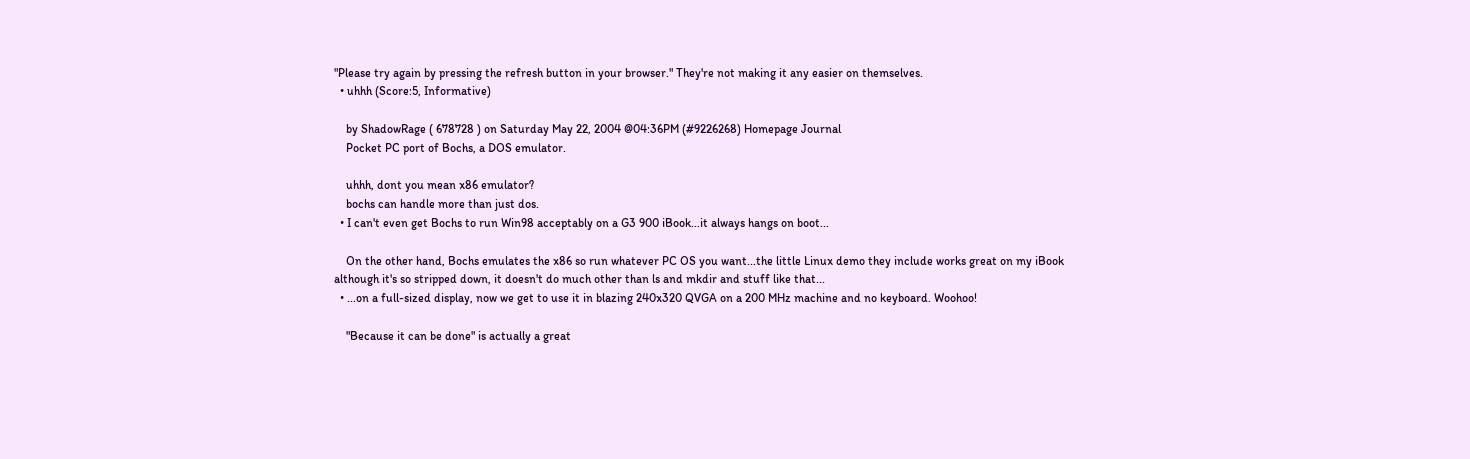"Please try again by pressing the refresh button in your browser." They're not making it any easier on themselves.
  • uhhh (Score:5, Informative)

    by ShadowRage ( 678728 ) on Saturday May 22, 2004 @04:36PM (#9226268) Homepage Journal
    Pocket PC port of Bochs, a DOS emulator.

    uhhh, dont you mean x86 emulator?
    bochs can handle more than just dos.
  • I can't even get Bochs to run Win98 acceptably on a G3 900 iBook...it always hangs on boot...

    On the other hand, Bochs emulates the x86 so run whatever PC OS you want...the little Linux demo they include works great on my iBook although it's so stripped down, it doesn't do much other than ls and mkdir and stuff like that...
  • ...on a full-sized display, now we get to use it in blazing 240x320 QVGA on a 200 MHz machine and no keyboard. Woohoo!

    "Because it can be done" is actually a great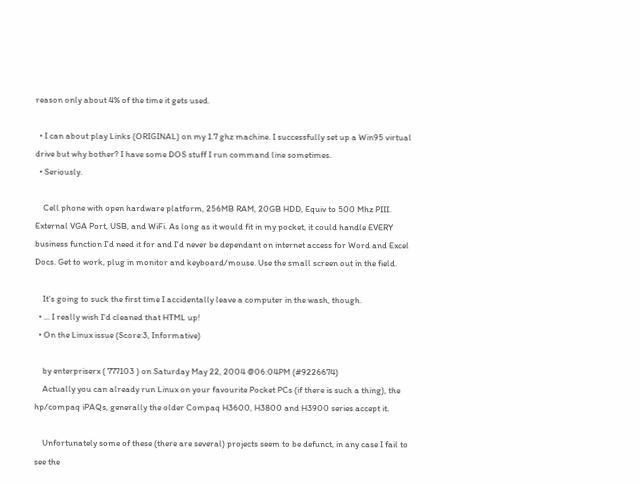reason only about 4% of the time it gets used.

  • I can about play Links (ORIGINAL) on my 1.7 ghz machine. I successfully set up a Win95 virtual drive but why bother? I have some DOS stuff I run command line sometimes.
  • Seriously.

    Cell phone with open hardware platform, 256MB RAM, 20GB HDD, Equiv to 500 Mhz PIII. External VGA Port, USB, and WiFi. As long as it would fit in my pocket, it could handle EVERY business function I'd need it for and I'd never be dependant on internet access for Word and Excel Docs. Get to work, plug in monitor and keyboard/mouse. Use the small screen out in the field.

    It's going to suck the first time I accidentally leave a computer in the wash, though.
  • ... I really wish I'd cleaned that HTML up!
  • On the Linux issue (Score:3, Informative)

    by enterpriserx ( 777103 ) on Saturday May 22, 2004 @06:04PM (#9226674)
    Actually you can already run Linux on your favourite Pocket PCs (if there is such a thing), the hp/compaq iPAQs, generally the older Compaq H3600, H3800 and H3900 series accept it.

    Unfortunately some of these (there are several) projects seem to be defunct, in any case I fail to see the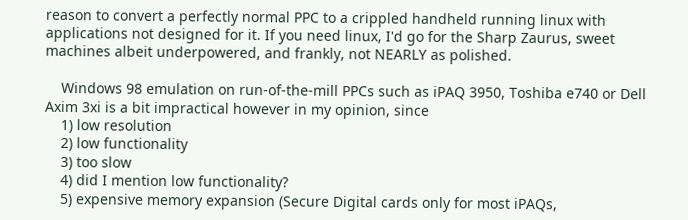reason to convert a perfectly normal PPC to a crippled handheld running linux with applications not designed for it. If you need linux, I'd go for the Sharp Zaurus, sweet machines albeit underpowered, and frankly, not NEARLY as polished.

    Windows 98 emulation on run-of-the-mill PPCs such as iPAQ 3950, Toshiba e740 or Dell Axim 3xi is a bit impractical however in my opinion, since
    1) low resolution
    2) low functionality
    3) too slow
    4) did I mention low functionality?
    5) expensive memory expansion (Secure Digital cards only for most iPAQs,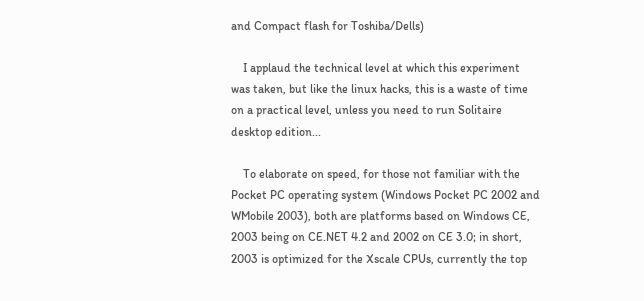and Compact flash for Toshiba/Dells)

    I applaud the technical level at which this experiment was taken, but like the linux hacks, this is a waste of time on a practical level, unless you need to run Solitaire desktop edition...

    To elaborate on speed, for those not familiar with the Pocket PC operating system (Windows Pocket PC 2002 and WMobile 2003), both are platforms based on Windows CE, 2003 being on CE.NET 4.2 and 2002 on CE 3.0; in short, 2003 is optimized for the Xscale CPUs, currently the top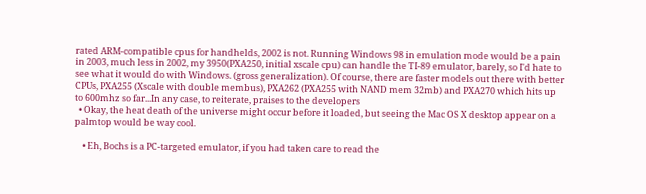rated ARM-compatible cpus for handhelds, 2002 is not. Running Windows 98 in emulation mode would be a pain in 2003, much less in 2002, my 3950(PXA250, initial xscale cpu) can handle the TI-89 emulator, barely, so I'd hate to see what it would do with Windows. (gross generalization). Of course, there are faster models out there with better CPUs, PXA255 (Xscale with double membus), PXA262 (PXA255 with NAND mem 32mb) and PXA270 which hits up to 600mhz so far...In any case, to reiterate, praises to the developers
  • Okay, the heat death of the universe might occur before it loaded, but seeing the Mac OS X desktop appear on a palmtop would be way cool.

    • Eh, Bochs is a PC-targeted emulator, if you had taken care to read the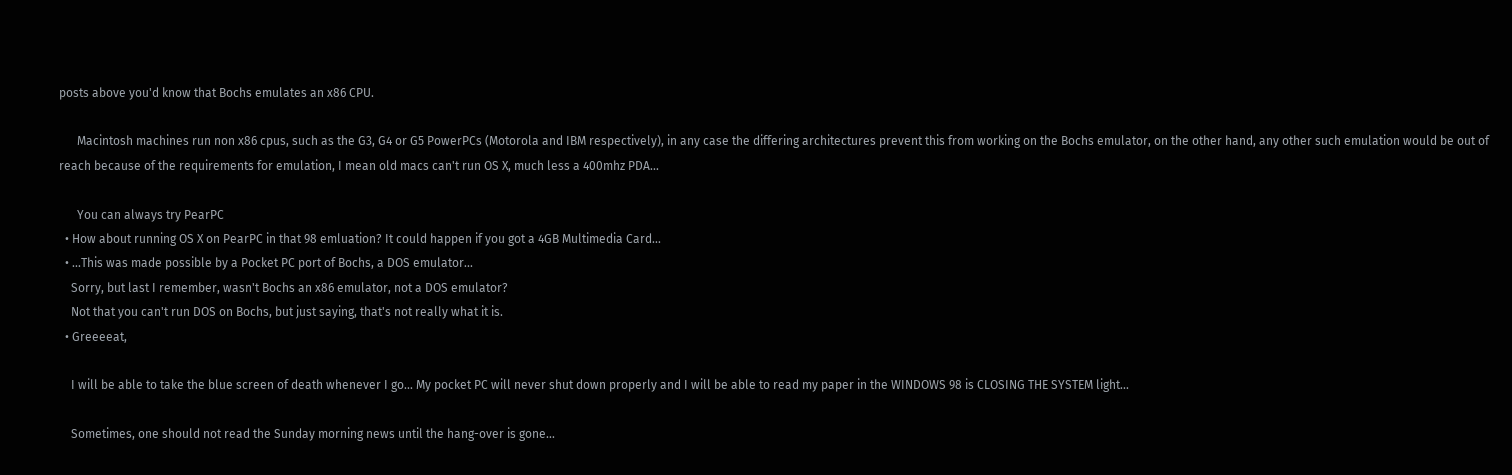posts above you'd know that Bochs emulates an x86 CPU.

      Macintosh machines run non x86 cpus, such as the G3, G4 or G5 PowerPCs (Motorola and IBM respectively), in any case the differing architectures prevent this from working on the Bochs emulator, on the other hand, any other such emulation would be out of reach because of the requirements for emulation, I mean old macs can't run OS X, much less a 400mhz PDA...

      You can always try PearPC
  • How about running OS X on PearPC in that 98 emluation? It could happen if you got a 4GB Multimedia Card...
  • ...This was made possible by a Pocket PC port of Bochs, a DOS emulator...
    Sorry, but last I remember, wasn't Bochs an x86 emulator, not a DOS emulator?
    Not that you can't run DOS on Bochs, but just saying, that's not really what it is.
  • Greeeeat,

    I will be able to take the blue screen of death whenever I go... My pocket PC will never shut down properly and I will be able to read my paper in the WINDOWS 98 is CLOSING THE SYSTEM light...

    Sometimes, one should not read the Sunday morning news until the hang-over is gone...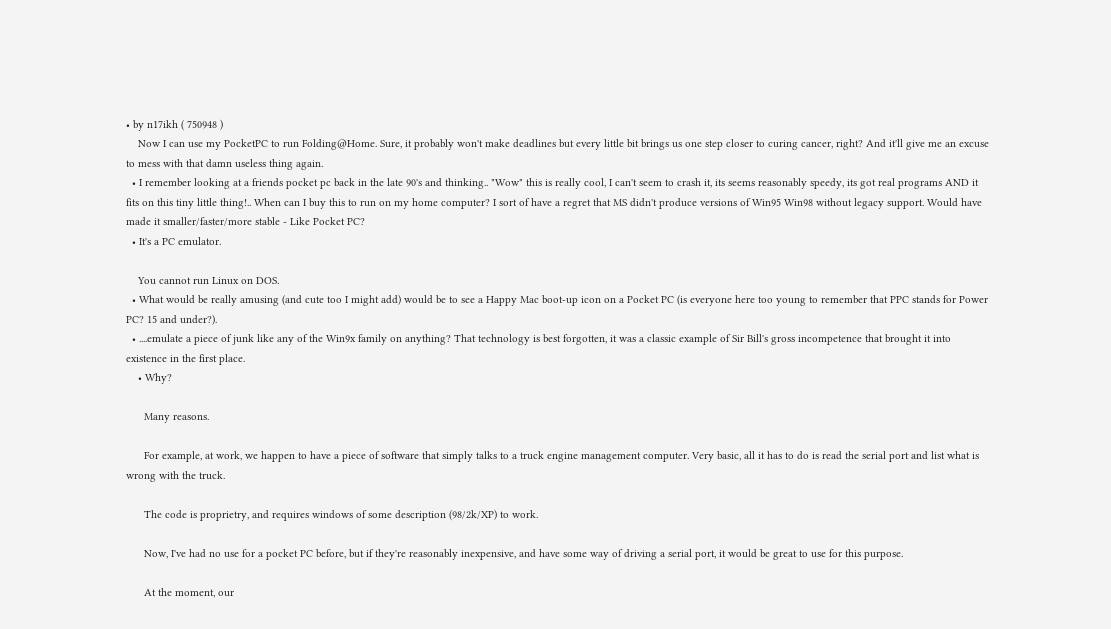• by n17ikh ( 750948 )
    Now I can use my PocketPC to run Folding@Home. Sure, it probably won't make deadlines but every little bit brings us one step closer to curing cancer, right? And it'll give me an excuse to mess with that damn useless thing again.
  • I remember looking at a friends pocket pc back in the late 90's and thinking.. "Wow" this is really cool, I can't seem to crash it, its seems reasonably speedy, its got real programs AND it fits on this tiny little thing!.. When can I buy this to run on my home computer? I sort of have a regret that MS didn't produce versions of Win95 Win98 without legacy support. Would have made it smaller/faster/more stable - Like Pocket PC?
  • It's a PC emulator.

    You cannot run Linux on DOS.
  • What would be really amusing (and cute too I might add) would be to see a Happy Mac boot-up icon on a Pocket PC (is everyone here too young to remember that PPC stands for Power PC? 15 and under?).
  • ....emulate a piece of junk like any of the Win9x family on anything? That technology is best forgotten, it was a classic example of Sir Bill's gross incompetence that brought it into existence in the first place.
    • Why?

      Many reasons.

      For example, at work, we happen to have a piece of software that simply talks to a truck engine management computer. Very basic, all it has to do is read the serial port and list what is wrong with the truck.

      The code is proprietry, and requires windows of some description (98/2k/XP) to work.

      Now, I've had no use for a pocket PC before, but if they're reasonably inexpensive, and have some way of driving a serial port, it would be great to use for this purpose.

      At the moment, our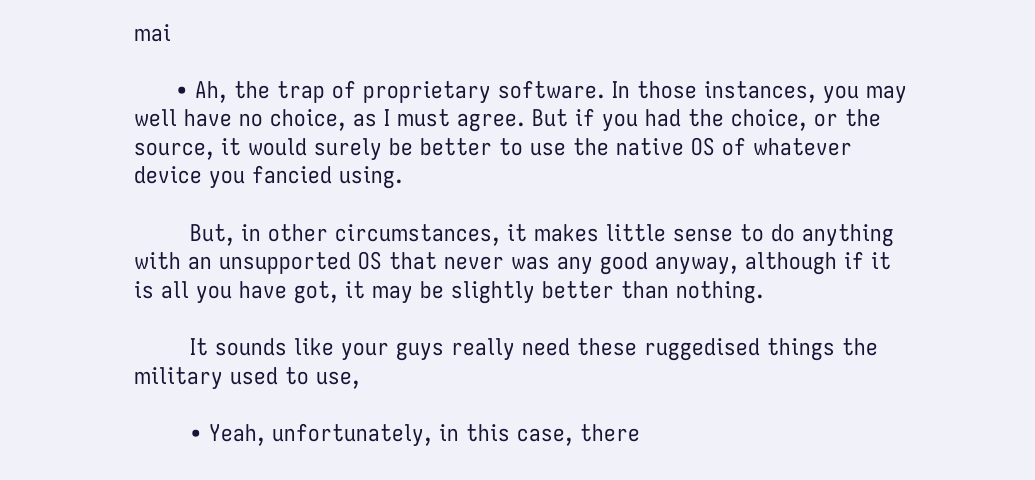mai

      • Ah, the trap of proprietary software. In those instances, you may well have no choice, as I must agree. But if you had the choice, or the source, it would surely be better to use the native OS of whatever device you fancied using.

        But, in other circumstances, it makes little sense to do anything with an unsupported OS that never was any good anyway, although if it is all you have got, it may be slightly better than nothing.

        It sounds like your guys really need these ruggedised things the military used to use,

        • Yeah, unfortunately, in this case, there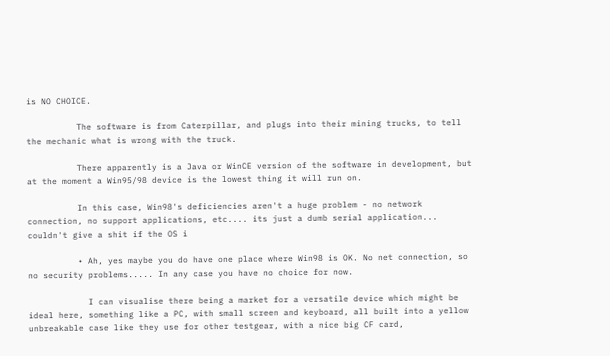is NO CHOICE.

          The software is from Caterpillar, and plugs into their mining trucks, to tell the mechanic what is wrong with the truck.

          There apparently is a Java or WinCE version of the software in development, but at the moment a Win95/98 device is the lowest thing it will run on.

          In this case, Win98's deficiencies aren't a huge problem - no network connection, no support applications, etc.... its just a dumb serial application... couldn't give a shit if the OS i

          • Ah, yes maybe you do have one place where Win98 is OK. No net connection, so no security problems..... In any case you have no choice for now.

            I can visualise there being a market for a versatile device which might be ideal here, something like a PC, with small screen and keyboard, all built into a yellow unbreakable case like they use for other testgear, with a nice big CF card,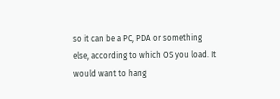so it can be a PC, PDA or something else, according to which OS you load. It would want to hang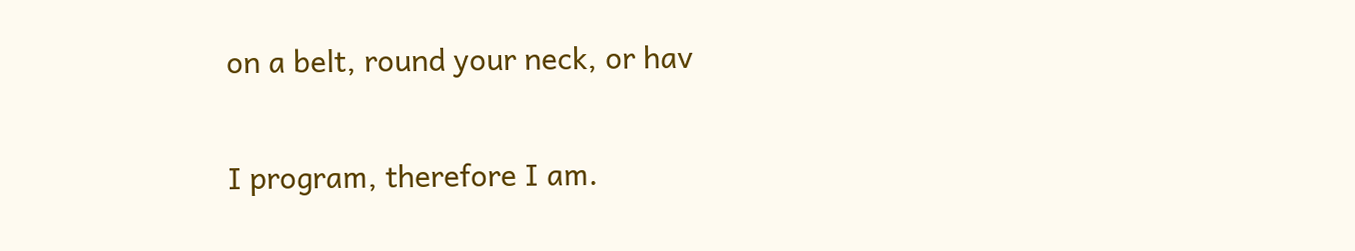on a belt, round your neck, or hav

I program, therefore I am.